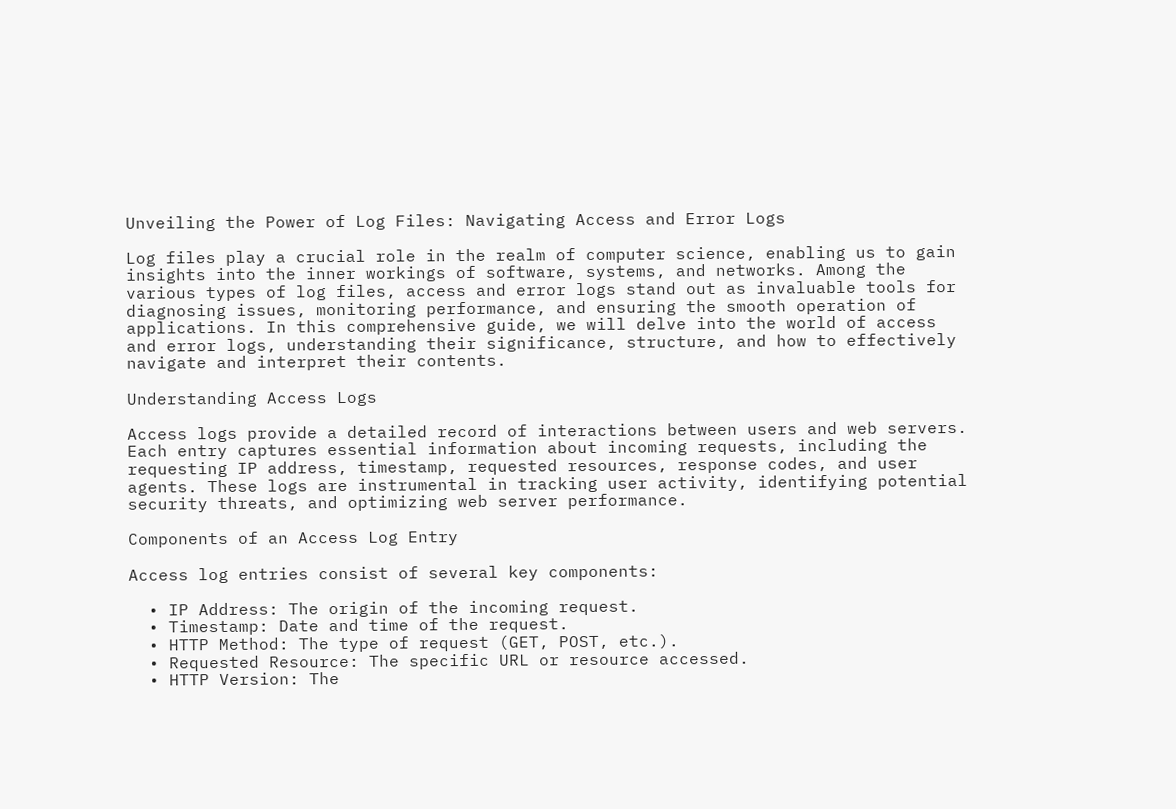Unveiling the Power of Log Files: Navigating Access and Error Logs

Log files play a crucial role in the realm of computer science, enabling us to gain insights into the inner workings of software, systems, and networks. Among the various types of log files, access and error logs stand out as invaluable tools for diagnosing issues, monitoring performance, and ensuring the smooth operation of applications. In this comprehensive guide, we will delve into the world of access and error logs, understanding their significance, structure, and how to effectively navigate and interpret their contents.

Understanding Access Logs

Access logs provide a detailed record of interactions between users and web servers. Each entry captures essential information about incoming requests, including the requesting IP address, timestamp, requested resources, response codes, and user agents. These logs are instrumental in tracking user activity, identifying potential security threats, and optimizing web server performance.

Components of an Access Log Entry

Access log entries consist of several key components:

  • IP Address: The origin of the incoming request.
  • Timestamp: Date and time of the request.
  • HTTP Method: The type of request (GET, POST, etc.).
  • Requested Resource: The specific URL or resource accessed.
  • HTTP Version: The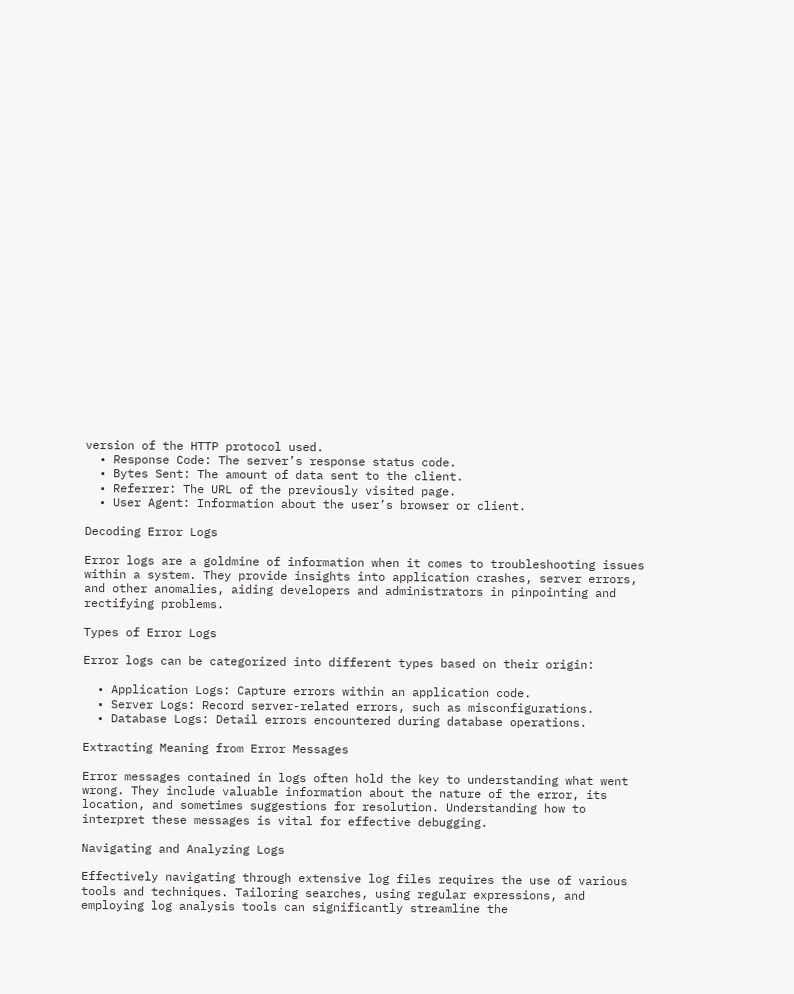version of the HTTP protocol used.
  • Response Code: The server’s response status code.
  • Bytes Sent: The amount of data sent to the client.
  • Referrer: The URL of the previously visited page.
  • User Agent: Information about the user’s browser or client.

Decoding Error Logs

Error logs are a goldmine of information when it comes to troubleshooting issues within a system. They provide insights into application crashes, server errors, and other anomalies, aiding developers and administrators in pinpointing and rectifying problems.

Types of Error Logs

Error logs can be categorized into different types based on their origin:

  • Application Logs: Capture errors within an application code.
  • Server Logs: Record server-related errors, such as misconfigurations.
  • Database Logs: Detail errors encountered during database operations.

Extracting Meaning from Error Messages

Error messages contained in logs often hold the key to understanding what went wrong. They include valuable information about the nature of the error, its location, and sometimes suggestions for resolution. Understanding how to interpret these messages is vital for effective debugging.

Navigating and Analyzing Logs

Effectively navigating through extensive log files requires the use of various tools and techniques. Tailoring searches, using regular expressions, and employing log analysis tools can significantly streamline the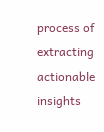process of extracting actionable insights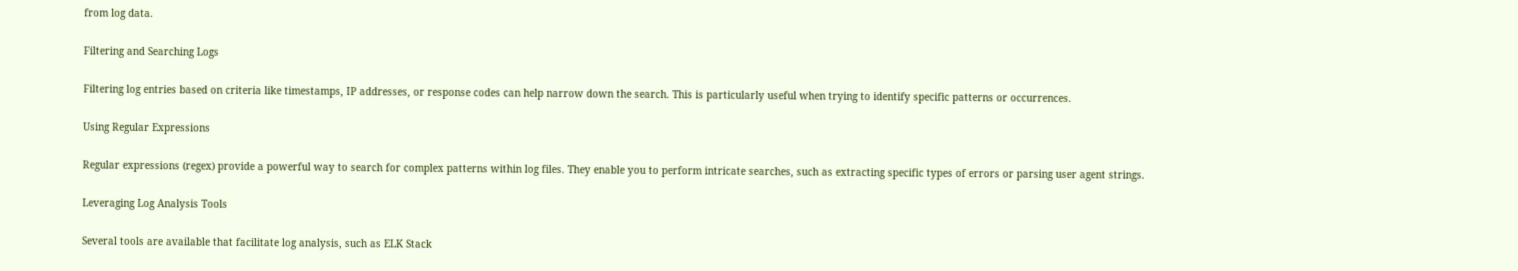from log data.

Filtering and Searching Logs

Filtering log entries based on criteria like timestamps, IP addresses, or response codes can help narrow down the search. This is particularly useful when trying to identify specific patterns or occurrences.

Using Regular Expressions

Regular expressions (regex) provide a powerful way to search for complex patterns within log files. They enable you to perform intricate searches, such as extracting specific types of errors or parsing user agent strings.

Leveraging Log Analysis Tools

Several tools are available that facilitate log analysis, such as ELK Stack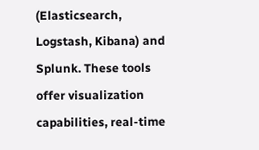(Elasticsearch, Logstash, Kibana) and Splunk. These tools offer visualization capabilities, real-time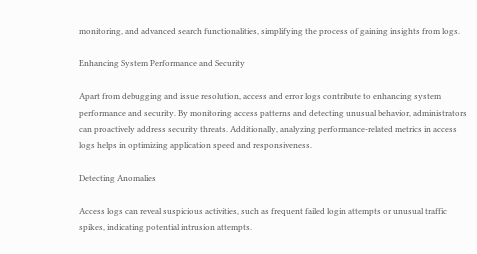monitoring, and advanced search functionalities, simplifying the process of gaining insights from logs.

Enhancing System Performance and Security

Apart from debugging and issue resolution, access and error logs contribute to enhancing system performance and security. By monitoring access patterns and detecting unusual behavior, administrators can proactively address security threats. Additionally, analyzing performance-related metrics in access logs helps in optimizing application speed and responsiveness.

Detecting Anomalies

Access logs can reveal suspicious activities, such as frequent failed login attempts or unusual traffic spikes, indicating potential intrusion attempts.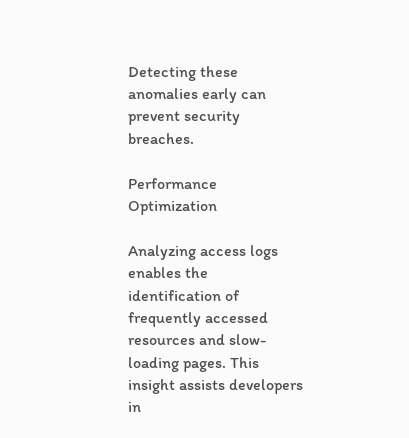Detecting these anomalies early can prevent security breaches.

Performance Optimization

Analyzing access logs enables the identification of frequently accessed resources and slow-loading pages. This insight assists developers in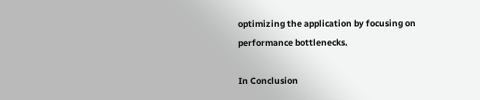optimizing the application by focusing on performance bottlenecks.

In Conclusion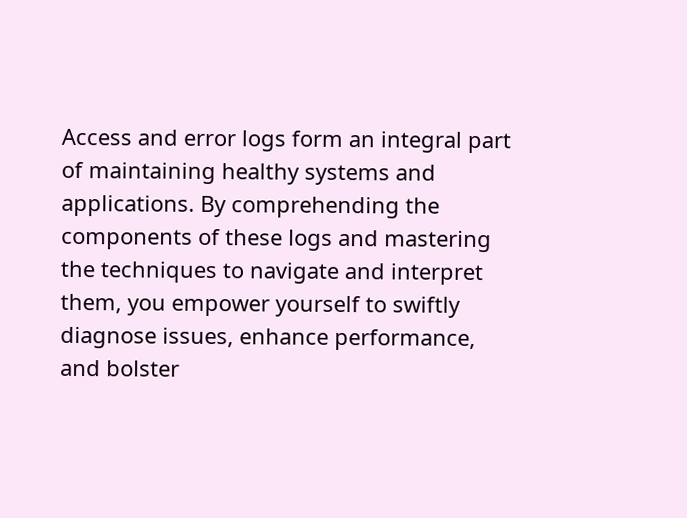Access and error logs form an integral part of maintaining healthy systems and applications. By comprehending the components of these logs and mastering the techniques to navigate and interpret them, you empower yourself to swiftly diagnose issues, enhance performance, and bolster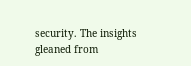security. The insights gleaned from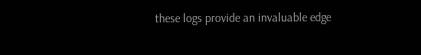these logs provide an invaluable edge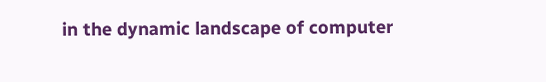in the dynamic landscape of computer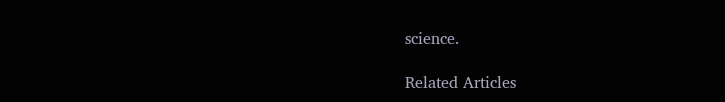science.

Related Articles